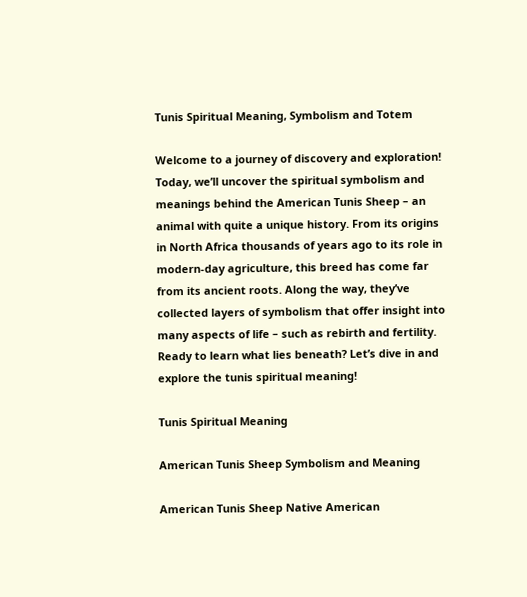Tunis Spiritual Meaning, Symbolism and Totem

Welcome to a journey of discovery and exploration! Today, we’ll uncover the spiritual symbolism and meanings behind the American Tunis Sheep – an animal with quite a unique history. From its origins in North Africa thousands of years ago to its role in modern-day agriculture, this breed has come far from its ancient roots. Along the way, they’ve collected layers of symbolism that offer insight into many aspects of life – such as rebirth and fertility. Ready to learn what lies beneath? Let’s dive in and explore the tunis spiritual meaning!

Tunis Spiritual Meaning

American Tunis Sheep Symbolism and Meaning

American Tunis Sheep Native American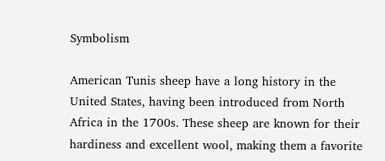Symbolism

American Tunis sheep have a long history in the United States, having been introduced from North Africa in the 1700s. These sheep are known for their hardiness and excellent wool, making them a favorite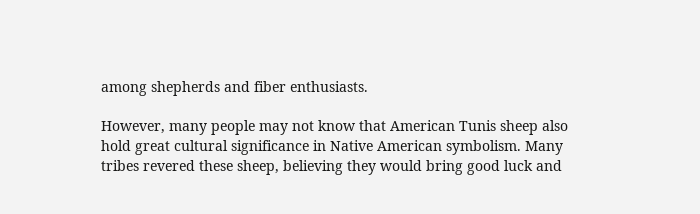among shepherds and fiber enthusiasts.

However, many people may not know that American Tunis sheep also hold great cultural significance in Native American symbolism. Many tribes revered these sheep, believing they would bring good luck and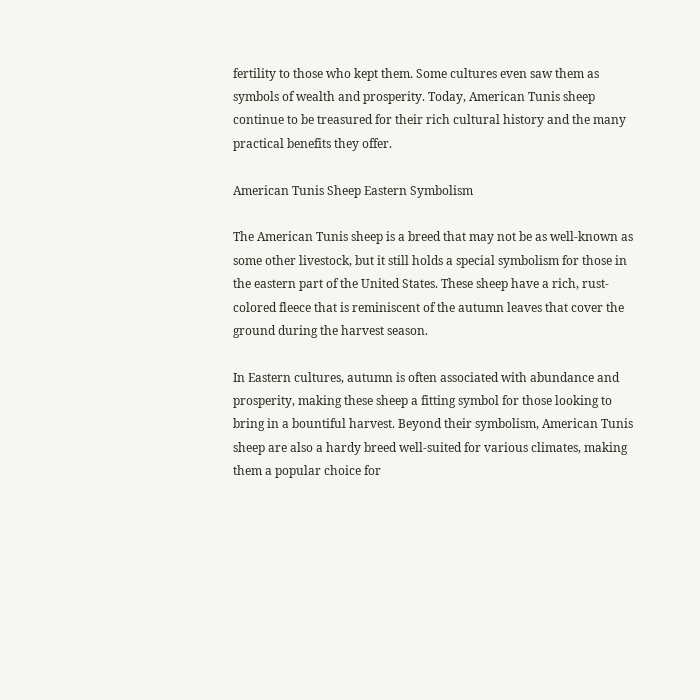fertility to those who kept them. Some cultures even saw them as symbols of wealth and prosperity. Today, American Tunis sheep continue to be treasured for their rich cultural history and the many practical benefits they offer.

American Tunis Sheep Eastern Symbolism

The American Tunis sheep is a breed that may not be as well-known as some other livestock, but it still holds a special symbolism for those in the eastern part of the United States. These sheep have a rich, rust-colored fleece that is reminiscent of the autumn leaves that cover the ground during the harvest season.

In Eastern cultures, autumn is often associated with abundance and prosperity, making these sheep a fitting symbol for those looking to bring in a bountiful harvest. Beyond their symbolism, American Tunis sheep are also a hardy breed well-suited for various climates, making them a popular choice for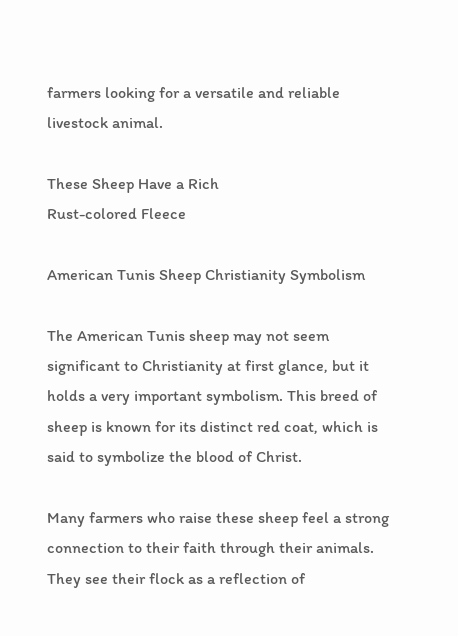farmers looking for a versatile and reliable livestock animal.

These Sheep Have a Rich
Rust-colored Fleece

American Tunis Sheep Christianity Symbolism

The American Tunis sheep may not seem significant to Christianity at first glance, but it holds a very important symbolism. This breed of sheep is known for its distinct red coat, which is said to symbolize the blood of Christ.

Many farmers who raise these sheep feel a strong connection to their faith through their animals. They see their flock as a reflection of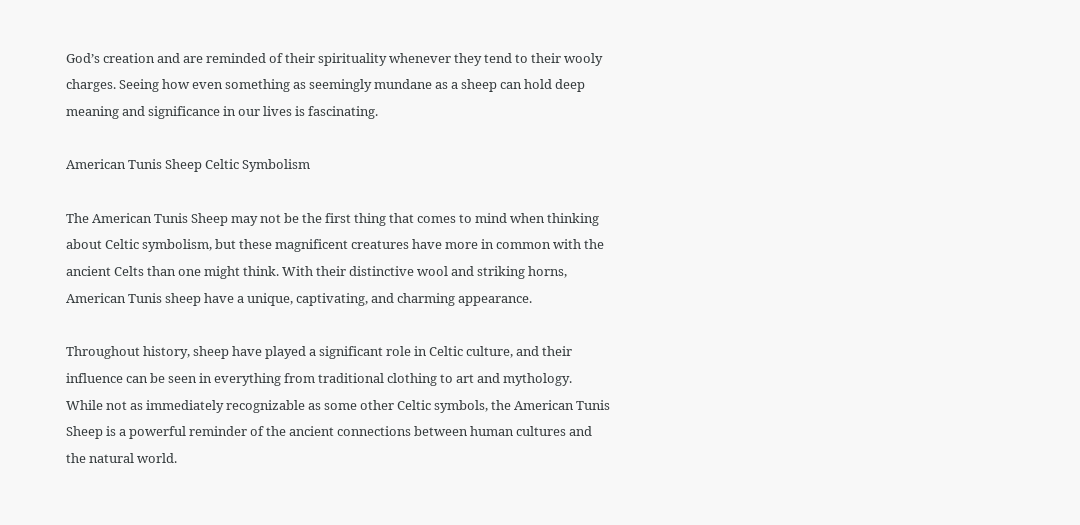God’s creation and are reminded of their spirituality whenever they tend to their wooly charges. Seeing how even something as seemingly mundane as a sheep can hold deep meaning and significance in our lives is fascinating.

American Tunis Sheep Celtic Symbolism

The American Tunis Sheep may not be the first thing that comes to mind when thinking about Celtic symbolism, but these magnificent creatures have more in common with the ancient Celts than one might think. With their distinctive wool and striking horns, American Tunis sheep have a unique, captivating, and charming appearance.

Throughout history, sheep have played a significant role in Celtic culture, and their influence can be seen in everything from traditional clothing to art and mythology. While not as immediately recognizable as some other Celtic symbols, the American Tunis Sheep is a powerful reminder of the ancient connections between human cultures and the natural world.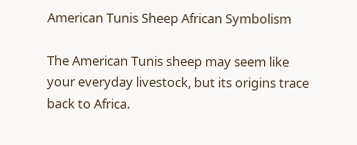American Tunis Sheep African Symbolism

The American Tunis sheep may seem like your everyday livestock, but its origins trace back to Africa.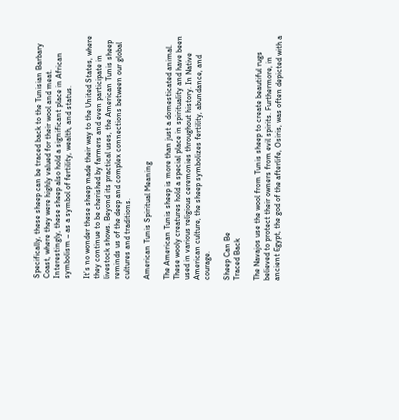Specifically, these sheep can be traced back to the Tunisian Barbary Coast, where they were highly valued for their wool and meat. Interestingly, these sheep also hold a significant place in African symbolism – as a symbol of fertility, wealth, and status.

It’s no wonder these sheep made their way to the United States, where they continue to be cherished by farmers and even participate in livestock shows. Beyond its practical uses, the American Tunis sheep reminds us of the deep and complex connections between our global cultures and traditions.

American Tunis Spiritual Meaning

The American Tunis sheep is more than just a domesticated animal. These wooly creatures hold a special place in spirituality and have been used in various religious ceremonies throughout history. In Native American culture, the sheep symbolizes fertility, abundance, and courage.

Sheep Can Be
Traced Back

The Navajos use the wool from Tunis sheep to create beautiful rugs believed to protect their owners from evil spirits. Furthermore, in ancient Egypt, the god of the afterlife, Osiris, was often depicted with a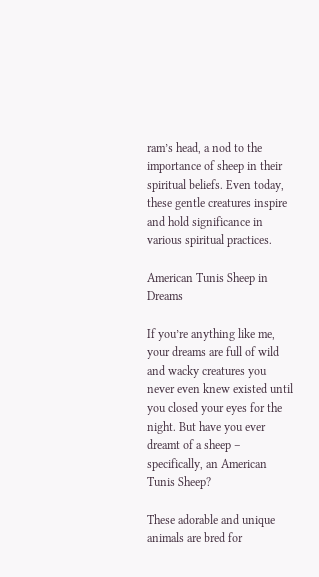ram’s head, a nod to the importance of sheep in their spiritual beliefs. Even today, these gentle creatures inspire and hold significance in various spiritual practices.

American Tunis Sheep in Dreams

If you’re anything like me, your dreams are full of wild and wacky creatures you never even knew existed until you closed your eyes for the night. But have you ever dreamt of a sheep – specifically, an American Tunis Sheep?

These adorable and unique animals are bred for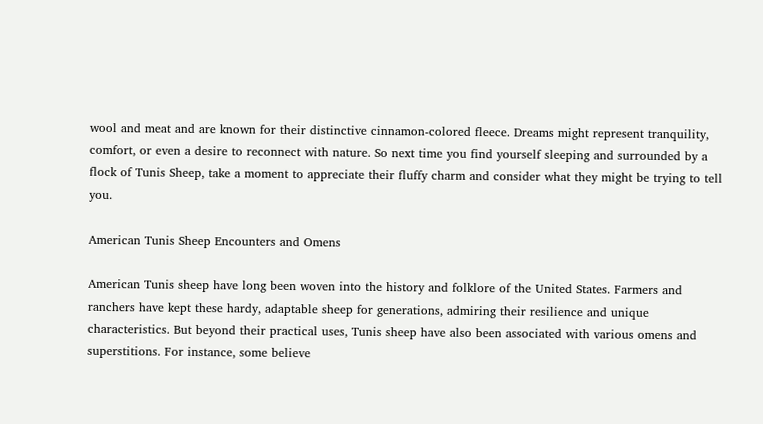wool and meat and are known for their distinctive cinnamon-colored fleece. Dreams might represent tranquility, comfort, or even a desire to reconnect with nature. So next time you find yourself sleeping and surrounded by a flock of Tunis Sheep, take a moment to appreciate their fluffy charm and consider what they might be trying to tell you.

American Tunis Sheep Encounters and Omens

American Tunis sheep have long been woven into the history and folklore of the United States. Farmers and ranchers have kept these hardy, adaptable sheep for generations, admiring their resilience and unique characteristics. But beyond their practical uses, Tunis sheep have also been associated with various omens and superstitions. For instance, some believe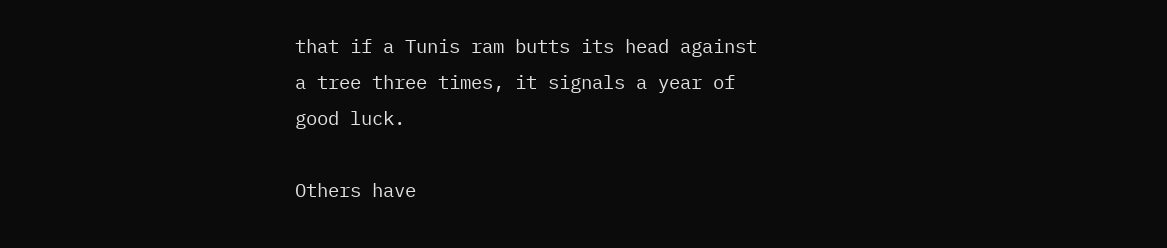that if a Tunis ram butts its head against a tree three times, it signals a year of good luck.

Others have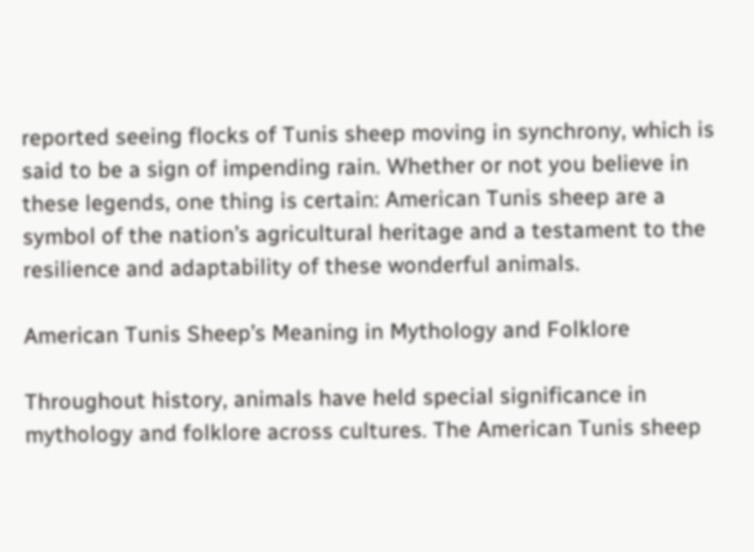reported seeing flocks of Tunis sheep moving in synchrony, which is said to be a sign of impending rain. Whether or not you believe in these legends, one thing is certain: American Tunis sheep are a symbol of the nation’s agricultural heritage and a testament to the resilience and adaptability of these wonderful animals.

American Tunis Sheep’s Meaning in Mythology and Folklore

Throughout history, animals have held special significance in mythology and folklore across cultures. The American Tunis sheep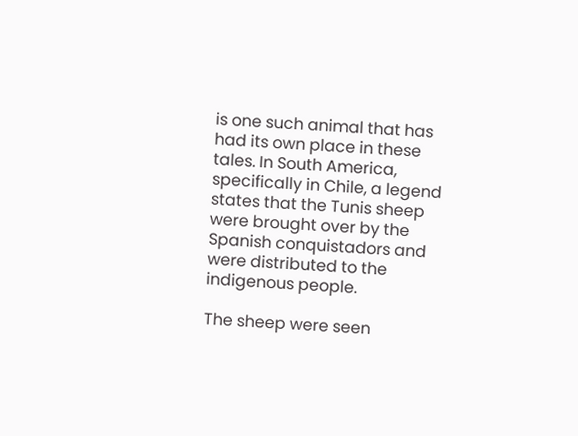is one such animal that has had its own place in these tales. In South America, specifically in Chile, a legend states that the Tunis sheep were brought over by the Spanish conquistadors and were distributed to the indigenous people.

The sheep were seen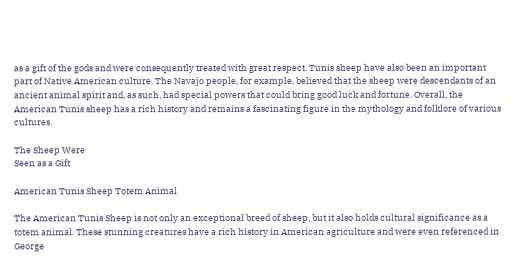as a gift of the gods and were consequently treated with great respect. Tunis sheep have also been an important part of Native American culture. The Navajo people, for example, believed that the sheep were descendants of an ancient animal spirit and, as such, had special powers that could bring good luck and fortune. Overall, the American Tunis sheep has a rich history and remains a fascinating figure in the mythology and folklore of various cultures.

The Sheep Were
Seen as a Gift

American Tunis Sheep Totem Animal

The American Tunis Sheep is not only an exceptional breed of sheep, but it also holds cultural significance as a totem animal. These stunning creatures have a rich history in American agriculture and were even referenced in George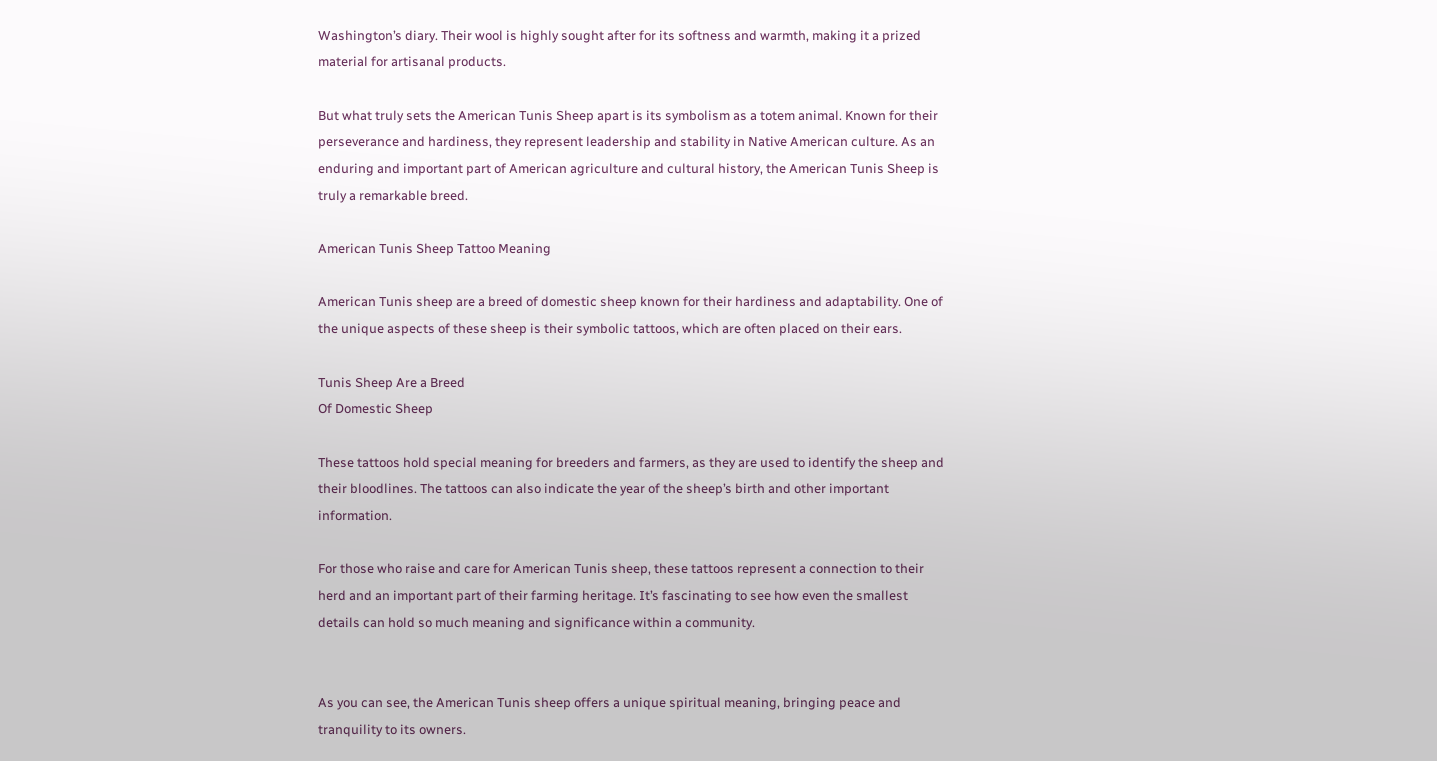Washington’s diary. Their wool is highly sought after for its softness and warmth, making it a prized material for artisanal products.

But what truly sets the American Tunis Sheep apart is its symbolism as a totem animal. Known for their perseverance and hardiness, they represent leadership and stability in Native American culture. As an enduring and important part of American agriculture and cultural history, the American Tunis Sheep is truly a remarkable breed.

American Tunis Sheep Tattoo Meaning

American Tunis sheep are a breed of domestic sheep known for their hardiness and adaptability. One of the unique aspects of these sheep is their symbolic tattoos, which are often placed on their ears.

Tunis Sheep Are a Breed
Of Domestic Sheep

These tattoos hold special meaning for breeders and farmers, as they are used to identify the sheep and their bloodlines. The tattoos can also indicate the year of the sheep’s birth and other important information.

For those who raise and care for American Tunis sheep, these tattoos represent a connection to their herd and an important part of their farming heritage. It’s fascinating to see how even the smallest details can hold so much meaning and significance within a community.


As you can see, the American Tunis sheep offers a unique spiritual meaning, bringing peace and tranquility to its owners.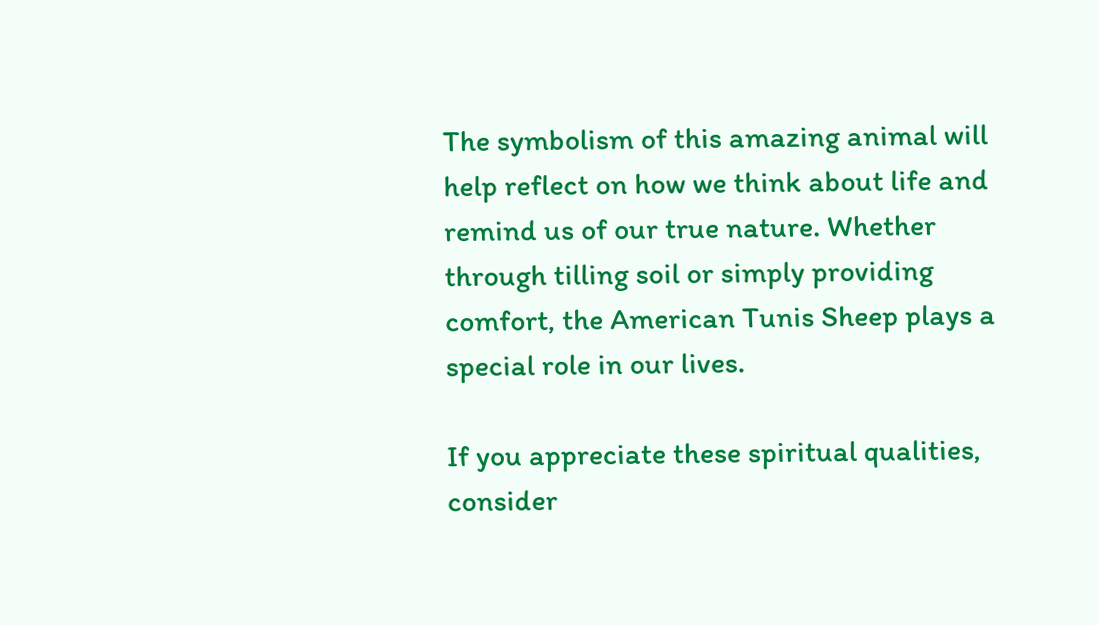The symbolism of this amazing animal will help reflect on how we think about life and remind us of our true nature. Whether through tilling soil or simply providing comfort, the American Tunis Sheep plays a special role in our lives.

If you appreciate these spiritual qualities, consider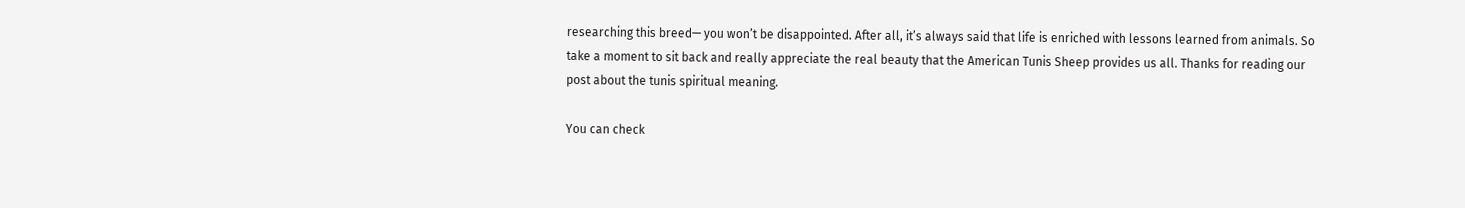researching this breed— you won’t be disappointed. After all, it’s always said that life is enriched with lessons learned from animals. So take a moment to sit back and really appreciate the real beauty that the American Tunis Sheep provides us all. Thanks for reading our post about the tunis spiritual meaning.

You can check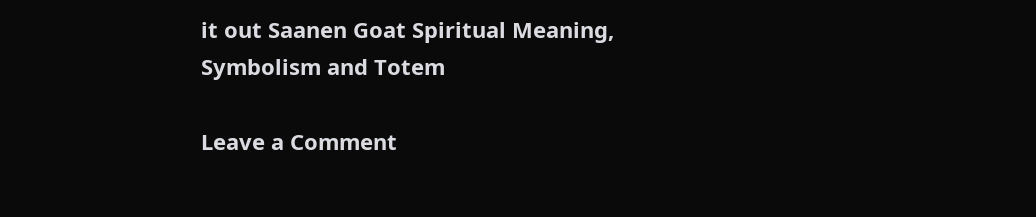it out Saanen Goat Spiritual Meaning, Symbolism and Totem

Leave a Comment